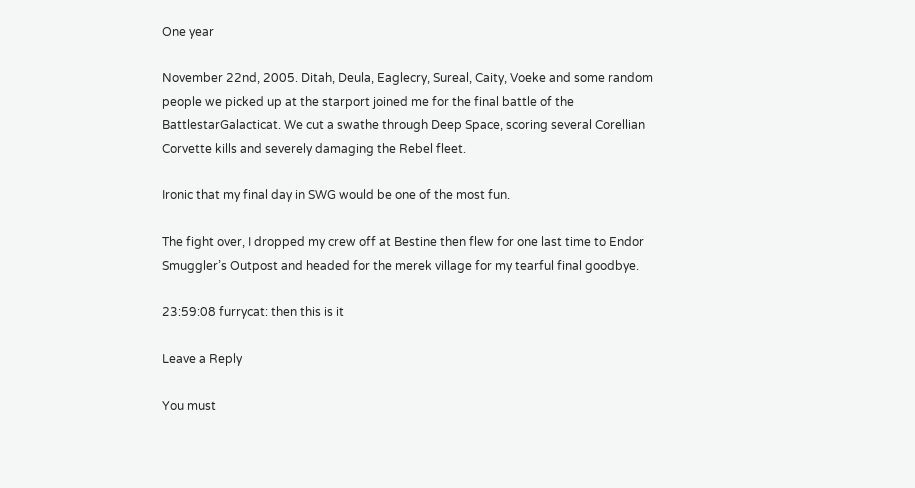One year

November 22nd, 2005. Ditah, Deula, Eaglecry, Sureal, Caity, Voeke and some random people we picked up at the starport joined me for the final battle of the BattlestarGalacticat. We cut a swathe through Deep Space, scoring several Corellian Corvette kills and severely damaging the Rebel fleet.

Ironic that my final day in SWG would be one of the most fun.

The fight over, I dropped my crew off at Bestine then flew for one last time to Endor Smuggler’s Outpost and headed for the merek village for my tearful final goodbye.

23:59:08 furrycat: then this is it

Leave a Reply

You must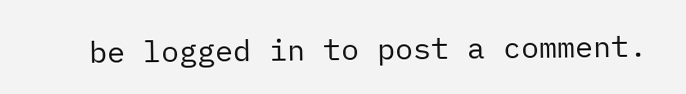be logged in to post a comment.